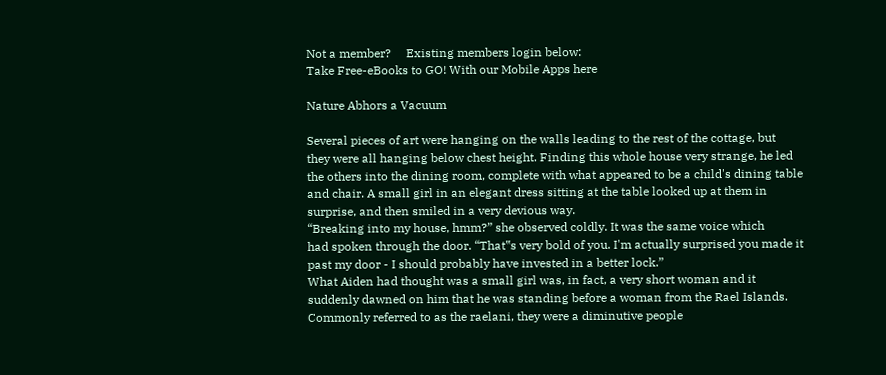Not a member?     Existing members login below:
Take Free-eBooks to GO! With our Mobile Apps here

Nature Abhors a Vacuum

Several pieces of art were hanging on the walls leading to the rest of the cottage, but
they were all hanging below chest height. Finding this whole house very strange, he led
the others into the dining room, complete with what appeared to be a child's dining table
and chair. A small girl in an elegant dress sitting at the table looked up at them in
surprise, and then smiled in a very devious way.
“Breaking into my house, hmm?” she observed coldly. It was the same voice which
had spoken through the door. “That‟s very bold of you. I'm actually surprised you made it
past my door - I should probably have invested in a better lock.”
What Aiden had thought was a small girl was, in fact, a very short woman and it
suddenly dawned on him that he was standing before a woman from the Rael Islands.
Commonly referred to as the raelani, they were a diminutive people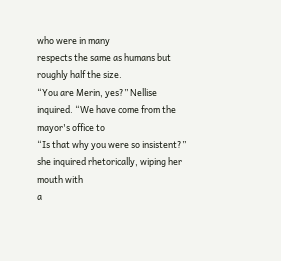who were in many
respects the same as humans but roughly half the size.
“You are Merin, yes?” Nellise inquired. “We have come from the mayor's office to
“Is that why you were so insistent?” she inquired rhetorically, wiping her mouth with
a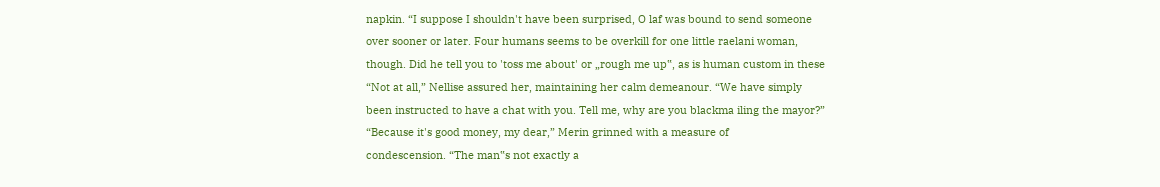napkin. “I suppose I shouldn't have been surprised, O laf was bound to send someone
over sooner or later. Four humans seems to be overkill for one little raelani woman,
though. Did he tell you to 'toss me about' or „rough me up‟, as is human custom in these
“Not at all,” Nellise assured her, maintaining her calm demeanour. “We have simply
been instructed to have a chat with you. Tell me, why are you blackma iling the mayor?”
“Because it's good money, my dear,” Merin grinned with a measure of
condescension. “The man‟s not exactly a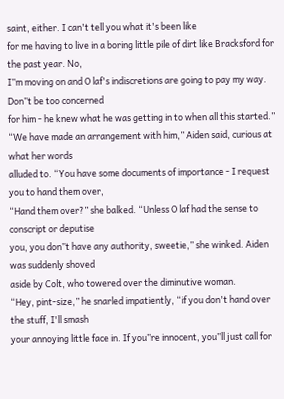saint, either. I can't tell you what it's been like
for me having to live in a boring little pile of dirt like Bracksford for the past year. No,
I‟m moving on and O laf's indiscretions are going to pay my way. Don‟t be too concerned
for him - he knew what he was getting in to when all this started.”
“We have made an arrangement with him,” Aiden said, curious at what her words
alluded to. “You have some documents of importance - I request you to hand them over,
“Hand them over?” she balked. “Unless O laf had the sense to conscript or deputise
you, you don‟t have any authority, sweetie,” she winked. Aiden was suddenly shoved
aside by Colt, who towered over the diminutive woman.
“Hey, pint-size,” he snarled impatiently, “if you don't hand over the stuff, I'll smash
your annoying little face in. If you‟re innocent, you‟ll just call for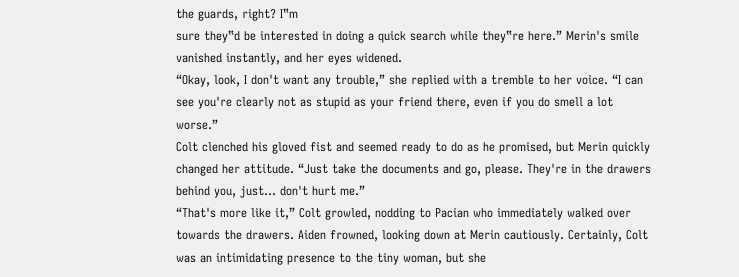the guards, right? I‟m
sure they‟d be interested in doing a quick search while they‟re here.” Merin's smile
vanished instantly, and her eyes widened.
“Okay, look, I don't want any trouble,” she replied with a tremble to her voice. “I can
see you're clearly not as stupid as your friend there, even if you do smell a lot worse.”
Colt clenched his gloved fist and seemed ready to do as he promised, but Merin quickly
changed her attitude. “Just take the documents and go, please. They're in the drawers
behind you, just... don't hurt me.”
“That's more like it,” Colt growled, nodding to Pacian who immediately walked over
towards the drawers. Aiden frowned, looking down at Merin cautiously. Certainly, Colt
was an intimidating presence to the tiny woman, but she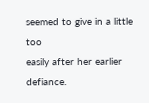seemed to give in a little too
easily after her earlier defiance.